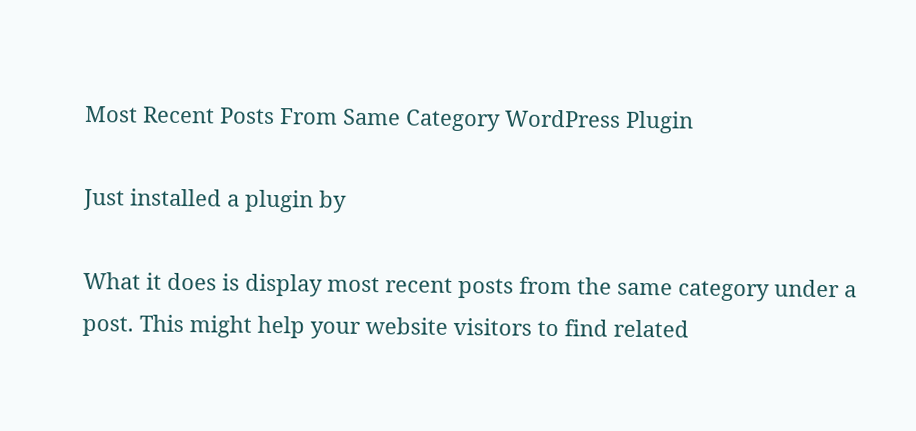Most Recent Posts From Same Category WordPress Plugin

Just installed a plugin by

What it does is display most recent posts from the same category under a
post. This might help your website visitors to find related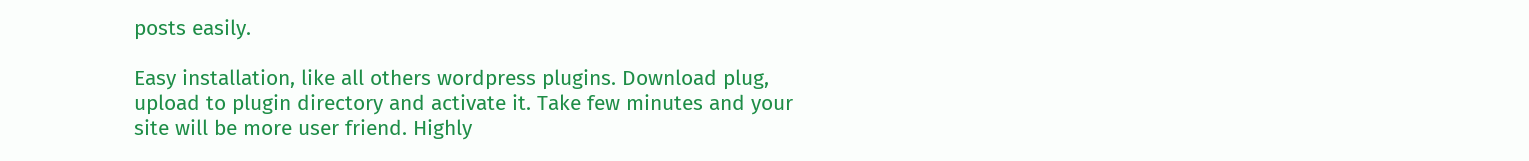posts easily.

Easy installation, like all others wordpress plugins. Download plug,
upload to plugin directory and activate it. Take few minutes and your
site will be more user friend. Highly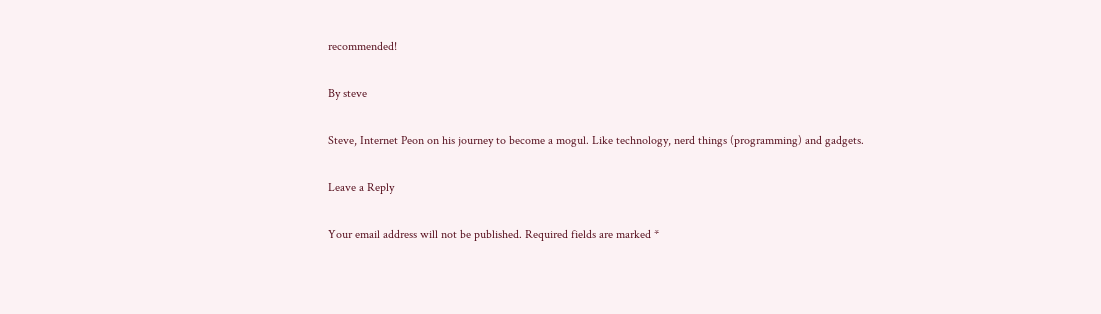recommended!

By steve

Steve, Internet Peon on his journey to become a mogul. Like technology, nerd things (programming) and gadgets.

Leave a Reply

Your email address will not be published. Required fields are marked *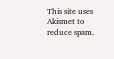This site uses Akismet to reduce spam.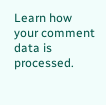Learn how your comment data is processed.